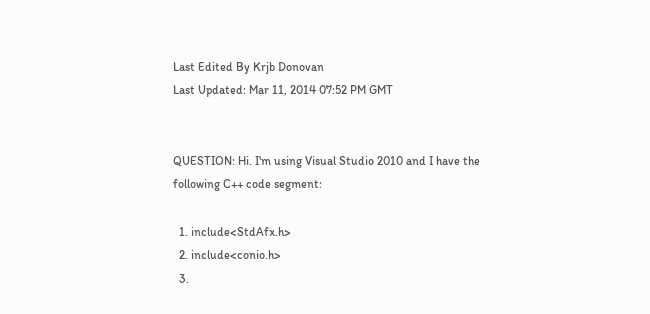Last Edited By Krjb Donovan
Last Updated: Mar 11, 2014 07:52 PM GMT


QUESTION: Hi. I'm using Visual Studio 2010 and I have the following C++ code segment:

  1. include<StdAfx.h>
  2. include<conio.h>
  3.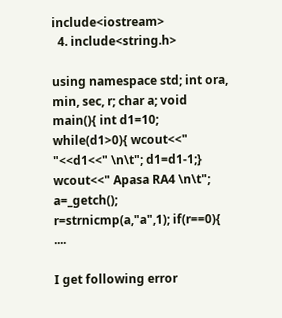include<iostream>
  4. include<string.h>

using namespace std; int ora, min, sec, r; char a; void main(){ int d1=10; while(d1>0){ wcout<<" "<<d1<<" \n\t"; d1=d1-1;} wcout<<" Apasa RA4 \n\t"; a=_getch(); r=strnicmp(a,"a",1); if(r==0){ ....

I get following error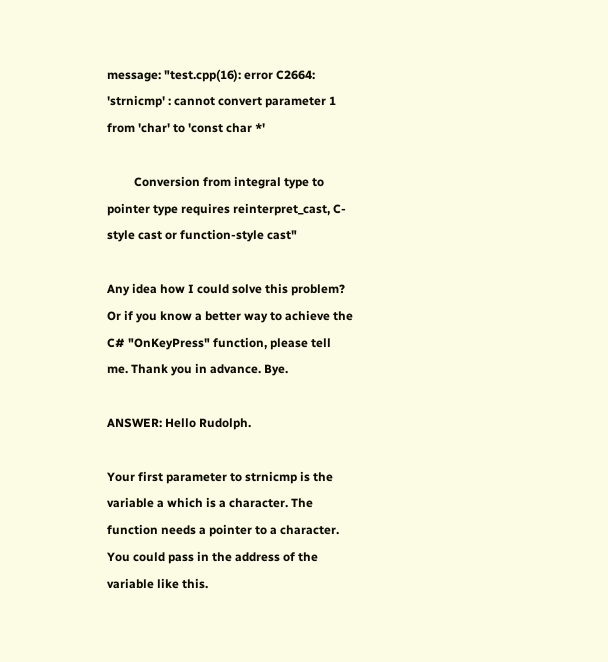message: "test.cpp(16): error C2664: 'strnicmp' : cannot convert parameter 1 from 'char' to 'const char *'

         Conversion from integral type to pointer type requires reinterpret_cast, C-style cast or function-style cast"

Any idea how I could solve this problem? Or if you know a better way to achieve the C# "OnKeyPress" function, please tell me. Thank you in advance. Bye.

ANSWER: Hello Rudolph.

Your first parameter to strnicmp is the variable a which is a character. The function needs a pointer to a character. You could pass in the address of the variable like this.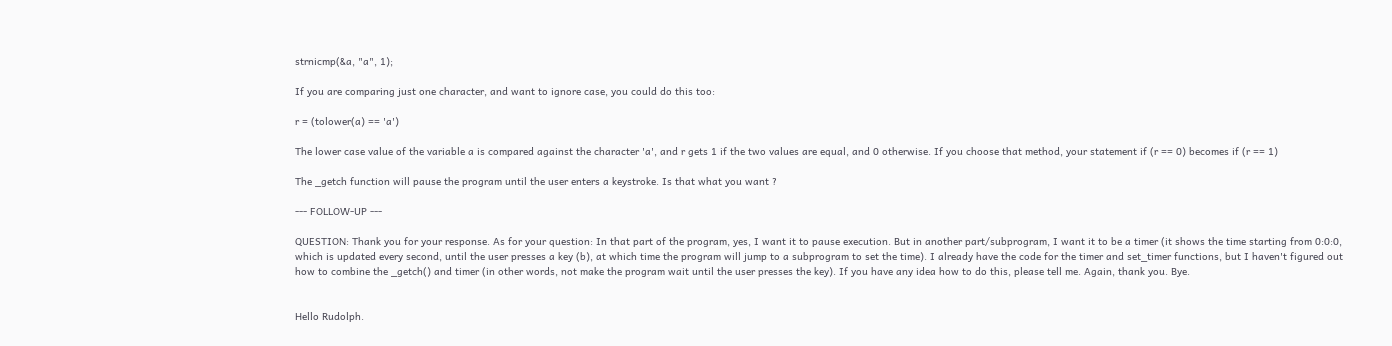strnicmp(&a, "a", 1);

If you are comparing just one character, and want to ignore case, you could do this too:

r = (tolower(a) == 'a')

The lower case value of the variable a is compared against the character 'a', and r gets 1 if the two values are equal, and 0 otherwise. If you choose that method, your statement if (r == 0) becomes if (r == 1)

The _getch function will pause the program until the user enters a keystroke. Is that what you want ?

--- FOLLOW-UP ---

QUESTION: Thank you for your response. As for your question: In that part of the program, yes, I want it to pause execution. But in another part/subprogram, I want it to be a timer (it shows the time starting from 0:0:0, which is updated every second, until the user presses a key (b), at which time the program will jump to a subprogram to set the time). I already have the code for the timer and set_timer functions, but I haven't figured out how to combine the _getch() and timer (in other words, not make the program wait until the user presses the key). If you have any idea how to do this, please tell me. Again, thank you. Bye.


Hello Rudolph.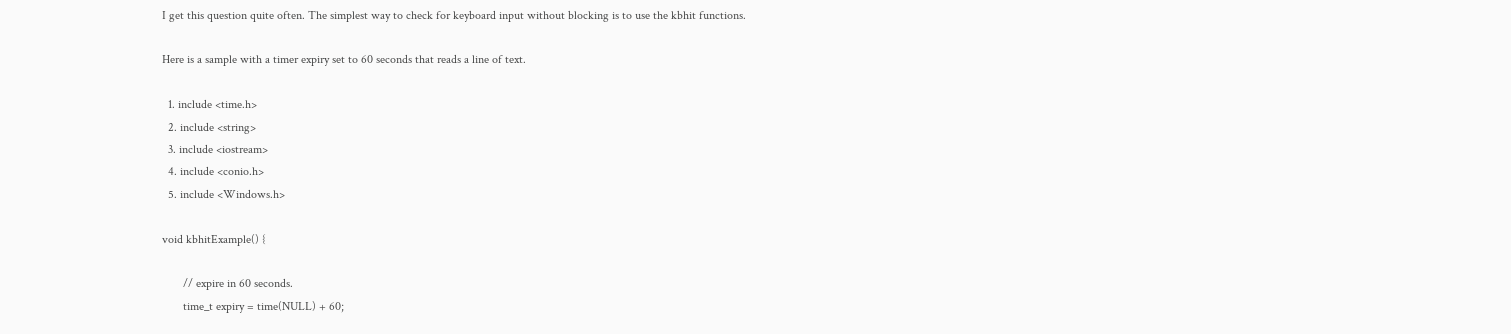I get this question quite often. The simplest way to check for keyboard input without blocking is to use the kbhit functions.

Here is a sample with a timer expiry set to 60 seconds that reads a line of text.

  1. include <time.h>
  2. include <string>
  3. include <iostream>
  4. include <conio.h>
  5. include <Windows.h>

void kbhitExample() {

       // expire in 60 seconds.
       time_t expiry = time(NULL) + 60;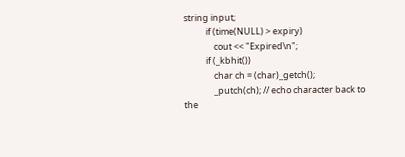string input;
           if (time(NULL) > expiry)
               cout << "Expired\n";
           if (_kbhit())
               char ch = (char)_getch();
               _putch(ch); // echo character back to the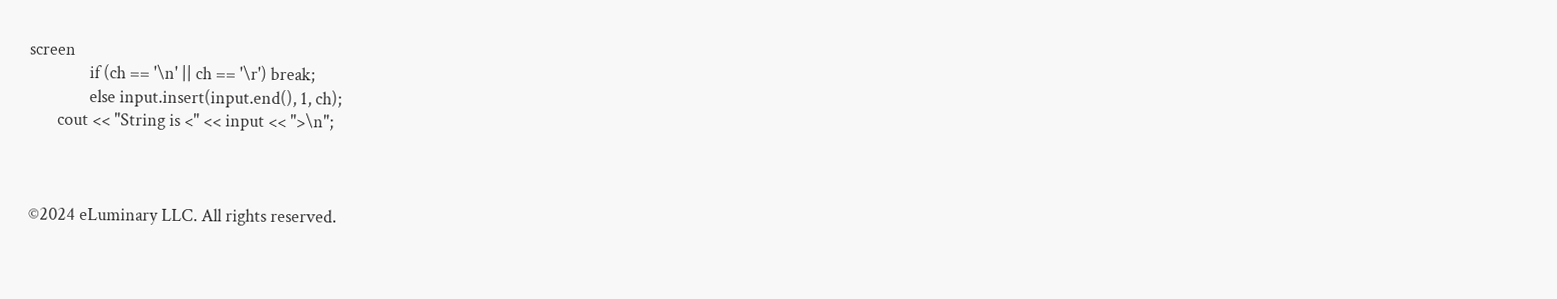screen
               if (ch == '\n' || ch == '\r') break;
               else input.insert(input.end(), 1, ch);
       cout << "String is <" << input << ">\n";



©2024 eLuminary LLC. All rights reserved.